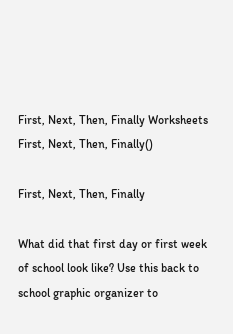First, Next, Then, Finally Worksheets
First, Next, Then, Finally()

First, Next, Then, Finally

What did that first day or first week of school look like? Use this back to school graphic organizer to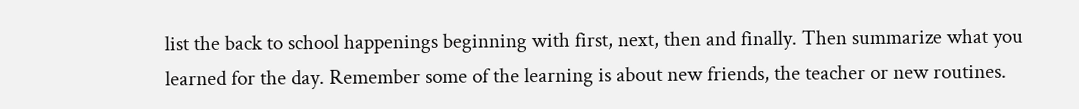list the back to school happenings beginning with first, next, then and finally. Then summarize what you learned for the day. Remember some of the learning is about new friends, the teacher or new routines.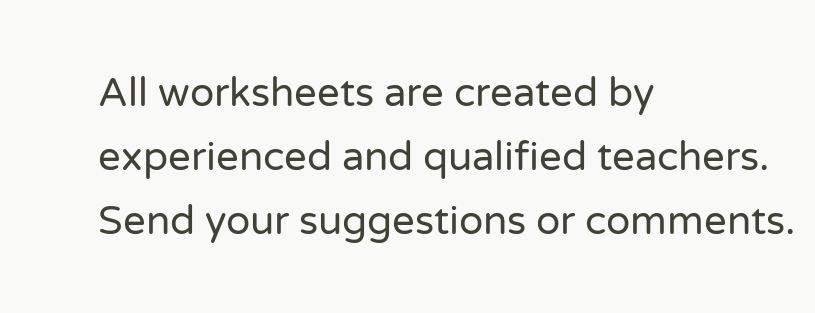All worksheets are created by experienced and qualified teachers. Send your suggestions or comments.